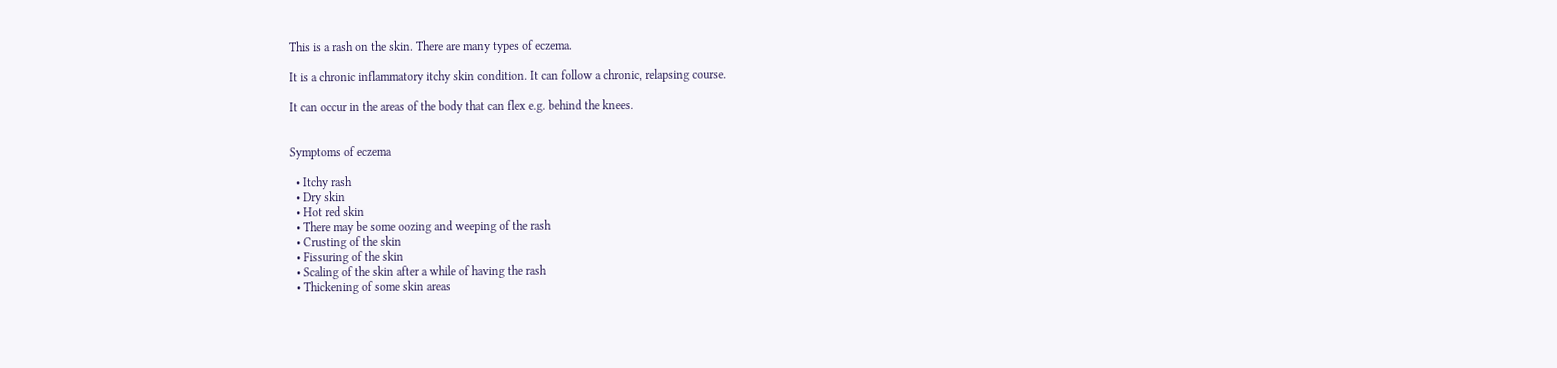This is a rash on the skin. There are many types of eczema.

It is a chronic inflammatory itchy skin condition. It can follow a chronic, relapsing course.

It can occur in the areas of the body that can flex e.g. behind the knees.


Symptoms of eczema

  • Itchy rash
  • Dry skin
  • Hot red skin
  • There may be some oozing and weeping of the rash
  • Crusting of the skin
  • Fissuring of the skin
  • Scaling of the skin after a while of having the rash
  • Thickening of some skin areas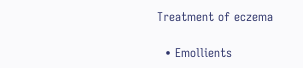Treatment of eczema

  • Emollients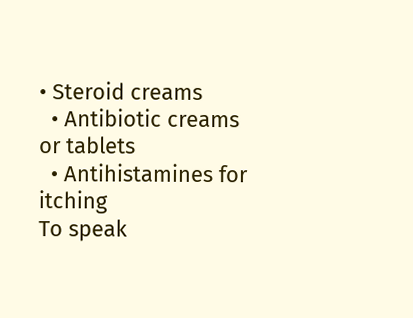• Steroid creams
  • Antibiotic creams or tablets
  • Antihistamines for itching
To speak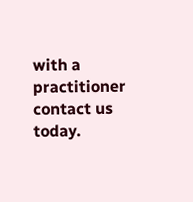with a practitioner contact us today.